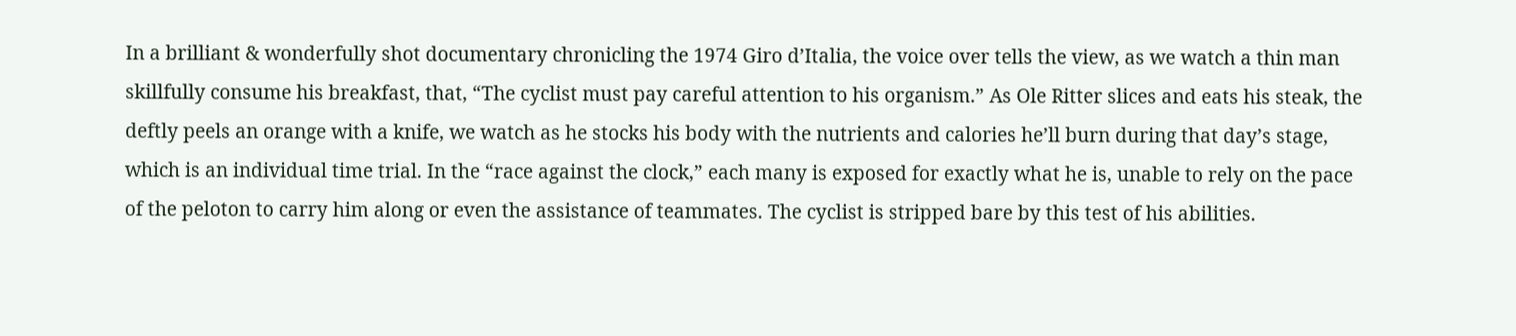In a brilliant & wonderfully shot documentary chronicling the 1974 Giro d’Italia, the voice over tells the view, as we watch a thin man skillfully consume his breakfast, that, “The cyclist must pay careful attention to his organism.” As Ole Ritter slices and eats his steak, the deftly peels an orange with a knife, we watch as he stocks his body with the nutrients and calories he’ll burn during that day’s stage, which is an individual time trial. In the “race against the clock,” each many is exposed for exactly what he is, unable to rely on the pace of the peloton to carry him along or even the assistance of teammates. The cyclist is stripped bare by this test of his abilities.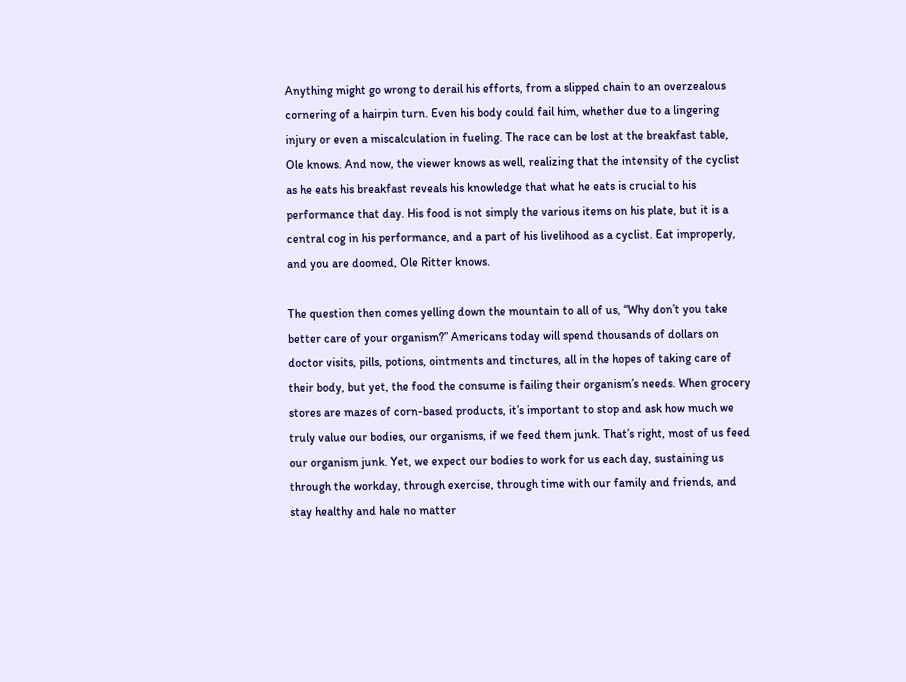Anything might go wrong to derail his efforts, from a slipped chain to an overzealous cornering of a hairpin turn. Even his body could fail him, whether due to a lingering injury or even a miscalculation in fueling. The race can be lost at the breakfast table, Ole knows. And now, the viewer knows as well, realizing that the intensity of the cyclist as he eats his breakfast reveals his knowledge that what he eats is crucial to his performance that day. His food is not simply the various items on his plate, but it is a central cog in his performance, and a part of his livelihood as a cyclist. Eat improperly, and you are doomed, Ole Ritter knows.

The question then comes yelling down the mountain to all of us, “Why don’t you take better care of your organism?” Americans today will spend thousands of dollars on doctor visits, pills, potions, ointments and tinctures, all in the hopes of taking care of their body, but yet, the food the consume is failing their organism’s needs. When grocery stores are mazes of corn-based products, it’s important to stop and ask how much we truly value our bodies, our organisms, if we feed them junk. That’s right, most of us feed our organism junk. Yet, we expect our bodies to work for us each day, sustaining us through the workday, through exercise, through time with our family and friends, and stay healthy and hale no matter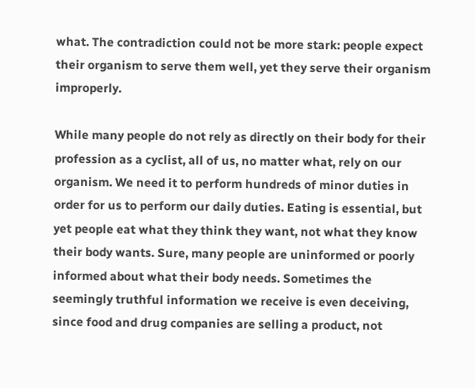what. The contradiction could not be more stark: people expect their organism to serve them well, yet they serve their organism improperly.

While many people do not rely as directly on their body for their profession as a cyclist, all of us, no matter what, rely on our organism. We need it to perform hundreds of minor duties in order for us to perform our daily duties. Eating is essential, but yet people eat what they think they want, not what they know their body wants. Sure, many people are uninformed or poorly informed about what their body needs. Sometimes the seemingly truthful information we receive is even deceiving, since food and drug companies are selling a product, not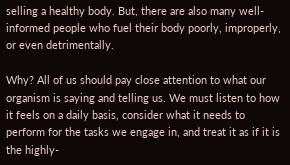selling a healthy body. But, there are also many well-informed people who fuel their body poorly, improperly, or even detrimentally.

Why? All of us should pay close attention to what our organism is saying and telling us. We must listen to how it feels on a daily basis, consider what it needs to perform for the tasks we engage in, and treat it as if it is the highly-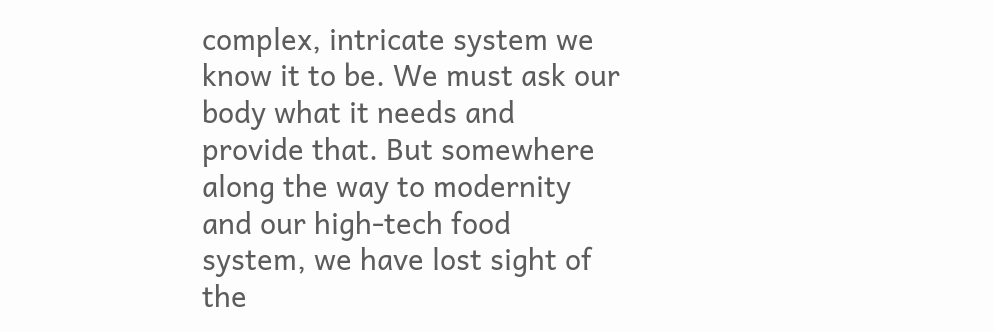complex, intricate system we know it to be. We must ask our body what it needs and provide that. But somewhere along the way to modernity and our high-tech food system, we have lost sight of the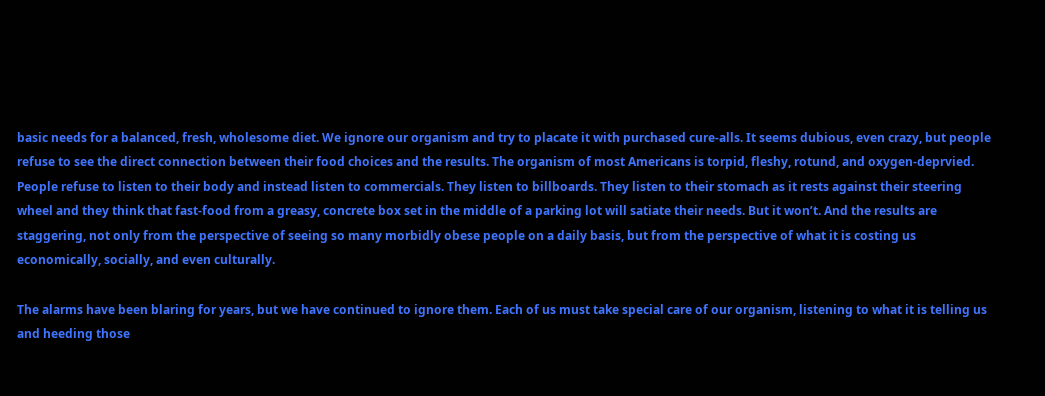basic needs for a balanced, fresh, wholesome diet. We ignore our organism and try to placate it with purchased cure-alls. It seems dubious, even crazy, but people refuse to see the direct connection between their food choices and the results. The organism of most Americans is torpid, fleshy, rotund, and oxygen-deprvied. People refuse to listen to their body and instead listen to commercials. They listen to billboards. They listen to their stomach as it rests against their steering wheel and they think that fast-food from a greasy, concrete box set in the middle of a parking lot will satiate their needs. But it won’t. And the results are staggering, not only from the perspective of seeing so many morbidly obese people on a daily basis, but from the perspective of what it is costing us economically, socially, and even culturally.

The alarms have been blaring for years, but we have continued to ignore them. Each of us must take special care of our organism, listening to what it is telling us and heeding those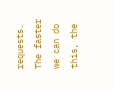requests. The faster we can do this, the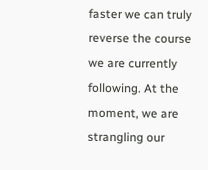faster we can truly reverse the course we are currently following. At the moment, we are strangling our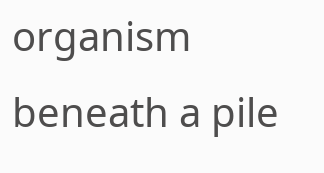organism beneath a pile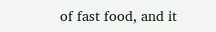of fast food, and it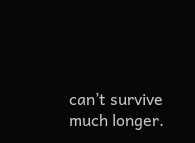can’t survive much longer.